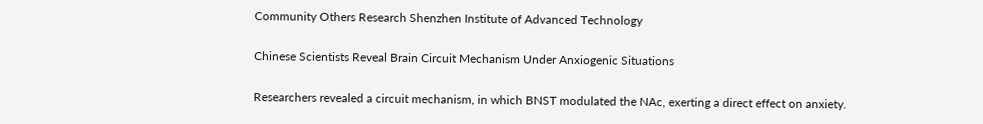Community Others Research Shenzhen Institute of Advanced Technology

Chinese Scientists Reveal Brain Circuit Mechanism Under Anxiogenic Situations

Researchers revealed a circuit mechanism, in which BNST modulated the NAc, exerting a direct effect on anxiety.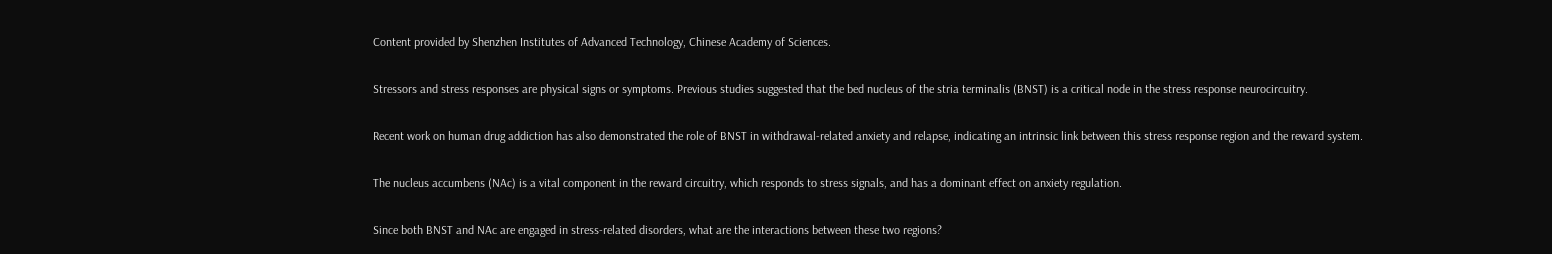Content provided by Shenzhen Institutes of Advanced Technology, Chinese Academy of Sciences.

Stressors and stress responses are physical signs or symptoms. Previous studies suggested that the bed nucleus of the stria terminalis (BNST) is a critical node in the stress response neurocircuitry.

Recent work on human drug addiction has also demonstrated the role of BNST in withdrawal-related anxiety and relapse, indicating an intrinsic link between this stress response region and the reward system.

The nucleus accumbens (NAc) is a vital component in the reward circuitry, which responds to stress signals, and has a dominant effect on anxiety regulation.

Since both BNST and NAc are engaged in stress-related disorders, what are the interactions between these two regions?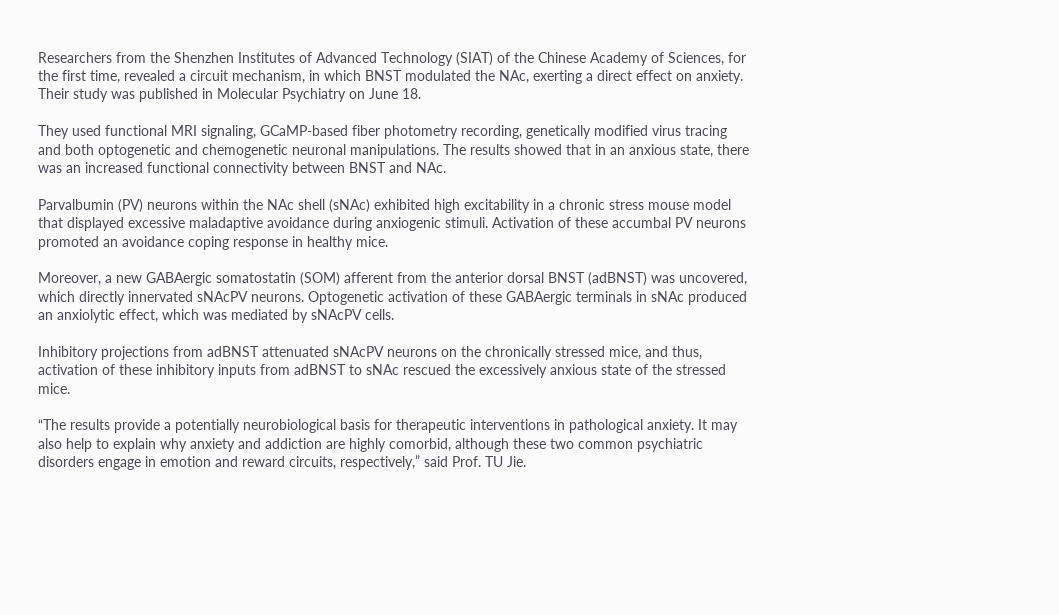Researchers from the Shenzhen Institutes of Advanced Technology (SIAT) of the Chinese Academy of Sciences, for the first time, revealed a circuit mechanism, in which BNST modulated the NAc, exerting a direct effect on anxiety. Their study was published in Molecular Psychiatry on June 18.

They used functional MRI signaling, GCaMP-based fiber photometry recording, genetically modified virus tracing and both optogenetic and chemogenetic neuronal manipulations. The results showed that in an anxious state, there was an increased functional connectivity between BNST and NAc.

Parvalbumin (PV) neurons within the NAc shell (sNAc) exhibited high excitability in a chronic stress mouse model that displayed excessive maladaptive avoidance during anxiogenic stimuli. Activation of these accumbal PV neurons promoted an avoidance coping response in healthy mice.

Moreover, a new GABAergic somatostatin (SOM) afferent from the anterior dorsal BNST (adBNST) was uncovered, which directly innervated sNAcPV neurons. Optogenetic activation of these GABAergic terminals in sNAc produced an anxiolytic effect, which was mediated by sNAcPV cells.

Inhibitory projections from adBNST attenuated sNAcPV neurons on the chronically stressed mice, and thus, activation of these inhibitory inputs from adBNST to sNAc rescued the excessively anxious state of the stressed mice.

“The results provide a potentially neurobiological basis for therapeutic interventions in pathological anxiety. It may also help to explain why anxiety and addiction are highly comorbid, although these two common psychiatric disorders engage in emotion and reward circuits, respectively,” said Prof. TU Jie.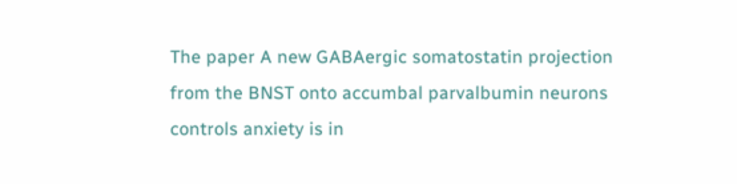The paper A new GABAergic somatostatin projection from the BNST onto accumbal parvalbumin neurons controls anxiety is in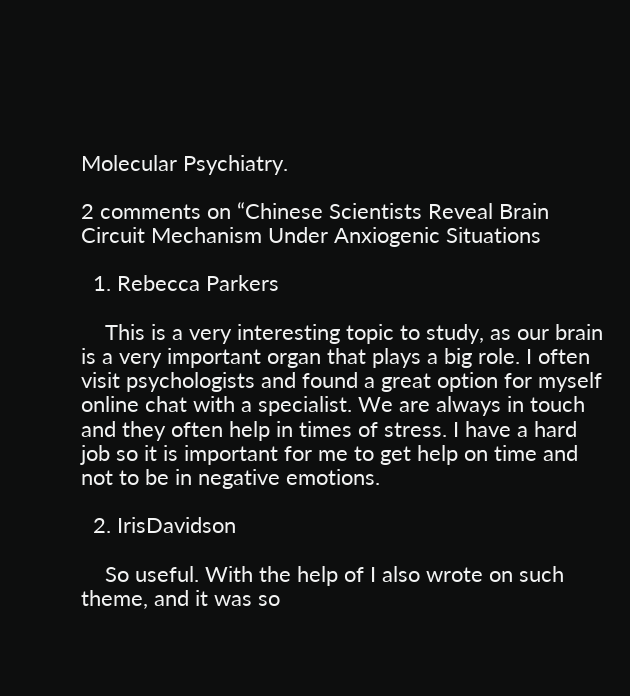Molecular Psychiatry.

2 comments on “Chinese Scientists Reveal Brain Circuit Mechanism Under Anxiogenic Situations

  1. Rebecca Parkers

    This is a very interesting topic to study, as our brain is a very important organ that plays a big role. I often visit psychologists and found a great option for myself online chat with a specialist. We are always in touch and they often help in times of stress. I have a hard job so it is important for me to get help on time and not to be in negative emotions.

  2. IrisDavidson

    So useful. With the help of I also wrote on such theme, and it was so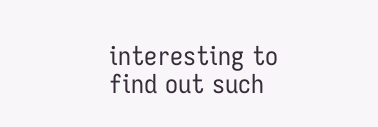interesting to find out such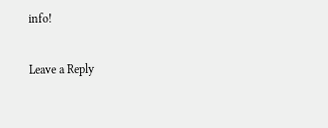info!

Leave a Reply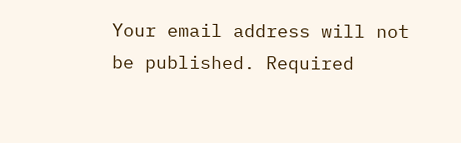Your email address will not be published. Required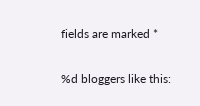fields are marked *

%d bloggers like this: